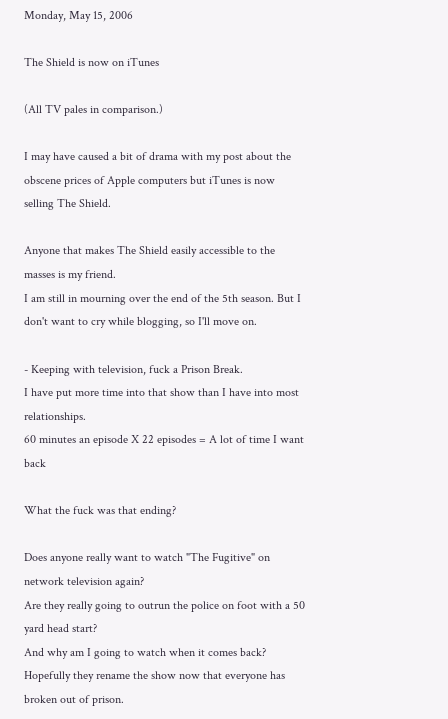Monday, May 15, 2006

The Shield is now on iTunes

(All TV pales in comparison.)

I may have caused a bit of drama with my post about the obscene prices of Apple computers but iTunes is now selling The Shield.

Anyone that makes The Shield easily accessible to the masses is my friend.
I am still in mourning over the end of the 5th season. But I don't want to cry while blogging, so I'll move on.

- Keeping with television, fuck a Prison Break.
I have put more time into that show than I have into most relationships.
60 minutes an episode X 22 episodes = A lot of time I want back

What the fuck was that ending?

Does anyone really want to watch "The Fugitive" on network television again?
Are they really going to outrun the police on foot with a 50 yard head start?
And why am I going to watch when it comes back?
Hopefully they rename the show now that everyone has broken out of prison.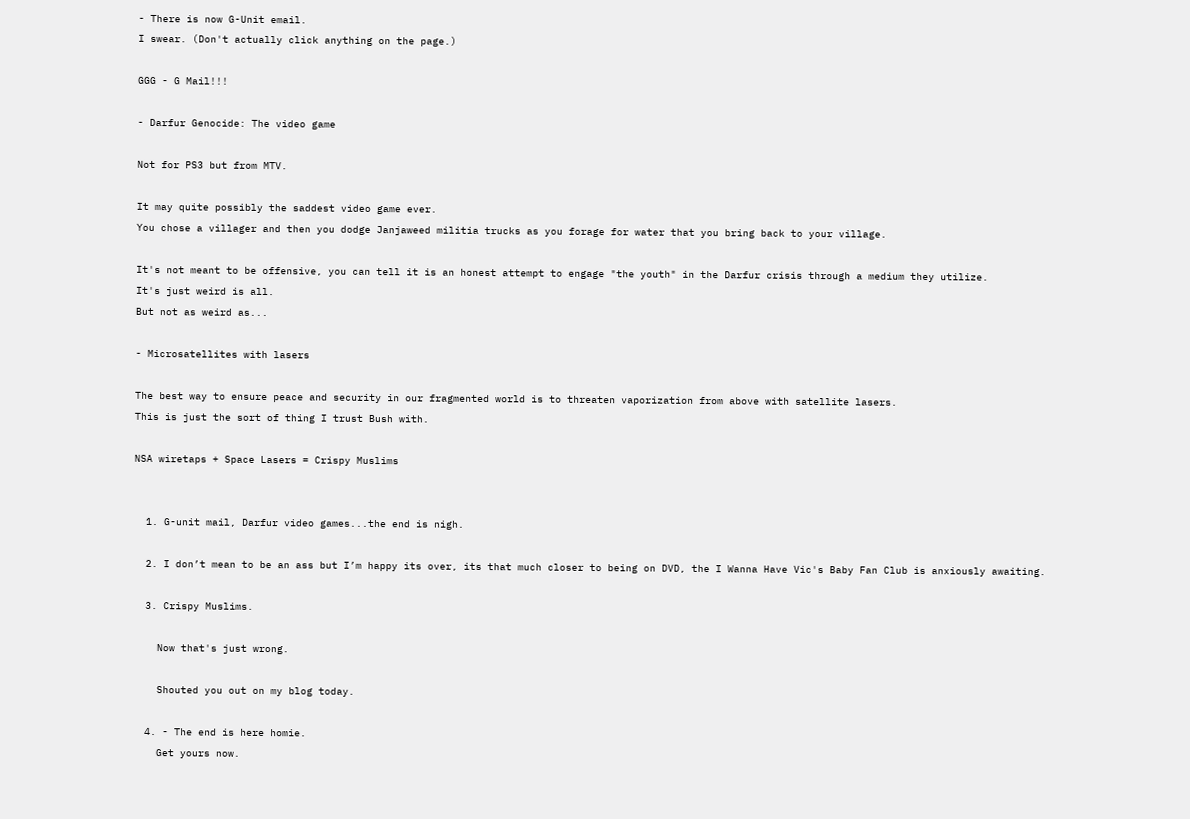- There is now G-Unit email.
I swear. (Don't actually click anything on the page.)

GGG - G Mail!!!

- Darfur Genocide: The video game

Not for PS3 but from MTV.

It may quite possibly the saddest video game ever.
You chose a villager and then you dodge Janjaweed militia trucks as you forage for water that you bring back to your village.

It's not meant to be offensive, you can tell it is an honest attempt to engage "the youth" in the Darfur crisis through a medium they utilize.
It's just weird is all.
But not as weird as...

- Microsatellites with lasers

The best way to ensure peace and security in our fragmented world is to threaten vaporization from above with satellite lasers.
This is just the sort of thing I trust Bush with.

NSA wiretaps + Space Lasers = Crispy Muslims


  1. G-unit mail, Darfur video games...the end is nigh.

  2. I don’t mean to be an ass but I’m happy its over, its that much closer to being on DVD, the I Wanna Have Vic's Baby Fan Club is anxiously awaiting.

  3. Crispy Muslims.

    Now that's just wrong.

    Shouted you out on my blog today.

  4. - The end is here homie.
    Get yours now.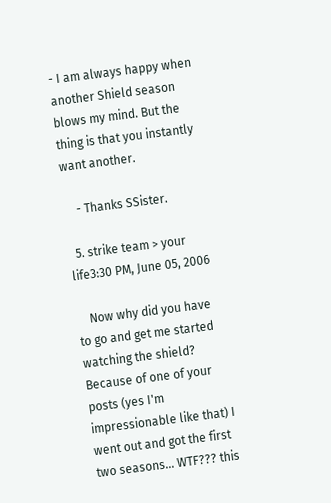- I am always happy when another Shield season blows my mind. But the thing is that you instantly want another.

    - Thanks SSister.

  5. strike team > your life3:30 PM, June 05, 2006

    Now why did you have to go and get me started watching the shield? Because of one of your posts (yes I'm impressionable like that) I went out and got the first two seasons... WTF??? this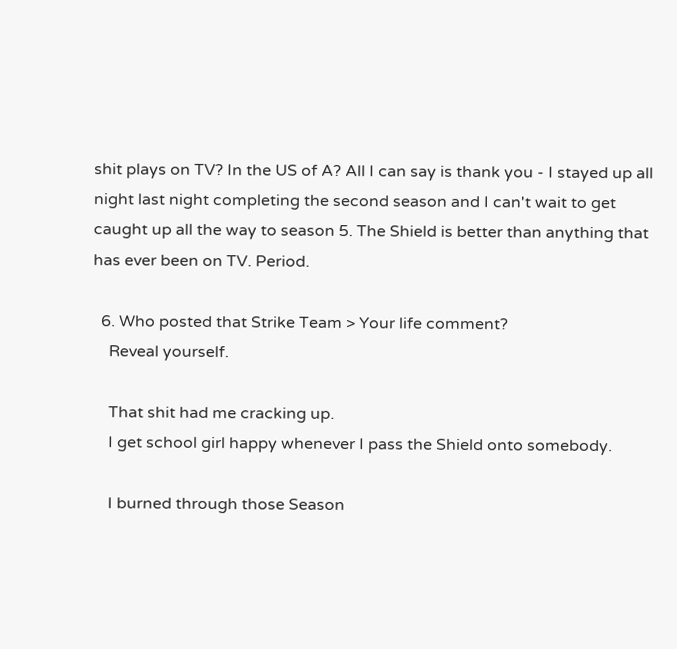shit plays on TV? In the US of A? All I can say is thank you - I stayed up all night last night completing the second season and I can't wait to get caught up all the way to season 5. The Shield is better than anything that has ever been on TV. Period.

  6. Who posted that Strike Team > Your life comment?
    Reveal yourself.

    That shit had me cracking up.
    I get school girl happy whenever I pass the Shield onto somebody.

    I burned through those Season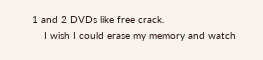1 and 2 DVDs like free crack.
    I wish I could erase my memory and watch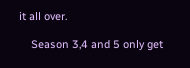it all over.

    Season 3,4 and 5 only get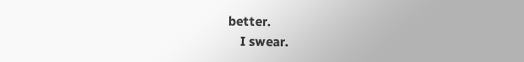better.
    I swear.